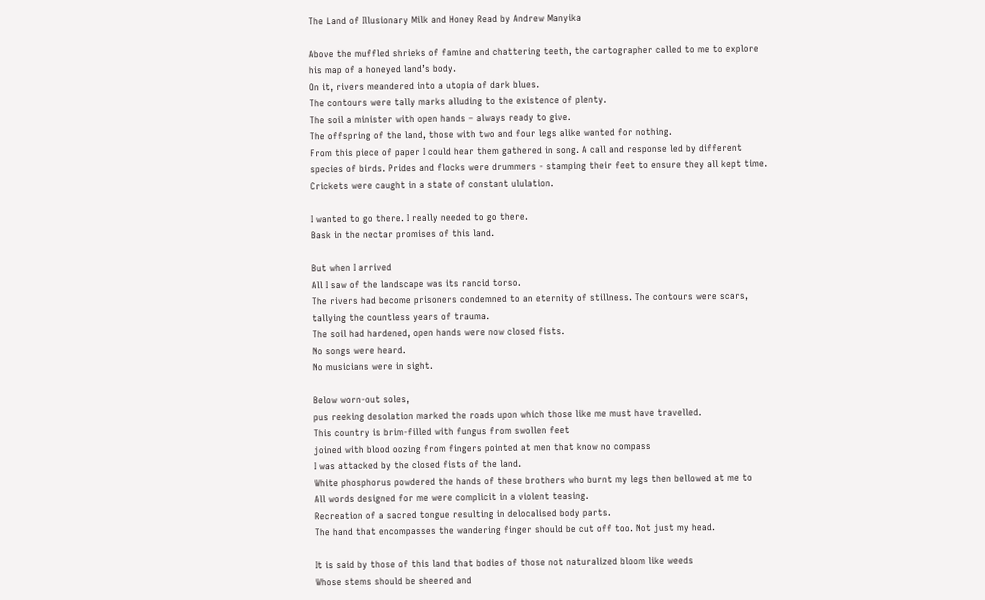The Land of Illusionary Milk and Honey Read by Andrew Manyika

Above the muffled shrieks of famine and chattering teeth, the cartographer called to me to explore
his map of a honeyed land’s body.
On it, rivers meandered into a utopia of dark blues.
The contours were tally marks alluding to the existence of plenty.
The soil a minister with open hands – always ready to give.
The offspring of the land, those with two and four legs alike wanted for nothing.
From this piece of paper I could hear them gathered in song. A call and response led by different
species of birds. Prides and flocks were drummers - stamping their feet to ensure they all kept time.
Crickets were caught in a state of constant ululation.

I wanted to go there. I really needed to go there.
Bask in the nectar promises of this land.

But when I arrived
All I saw of the landscape was its rancid torso.
The rivers had become prisoners condemned to an eternity of stillness. The contours were scars,
tallying the countless years of trauma.
The soil had hardened, open hands were now closed fists.
No songs were heard.
No musicians were in sight.

Below worn-out soles,
pus reeking desolation marked the roads upon which those like me must have travelled.
This country is brim-filled with fungus from swollen feet
joined with blood oozing from fingers pointed at men that know no compass
I was attacked by the closed fists of the land.
White phosphorus powdered the hands of these brothers who burnt my legs then bellowed at me to
All words designed for me were complicit in a violent teasing.
Recreation of a sacred tongue resulting in delocalised body parts.
The hand that encompasses the wandering finger should be cut off too. Not just my head.

It is said by those of this land that bodies of those not naturalized bloom like weeds
Whose stems should be sheered and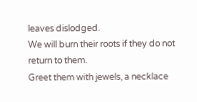leaves dislodged.
We will burn their roots if they do not return to them.
Greet them with jewels, a necklace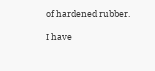of hardened rubber.

I have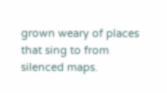grown weary of places that sing to from silenced maps.